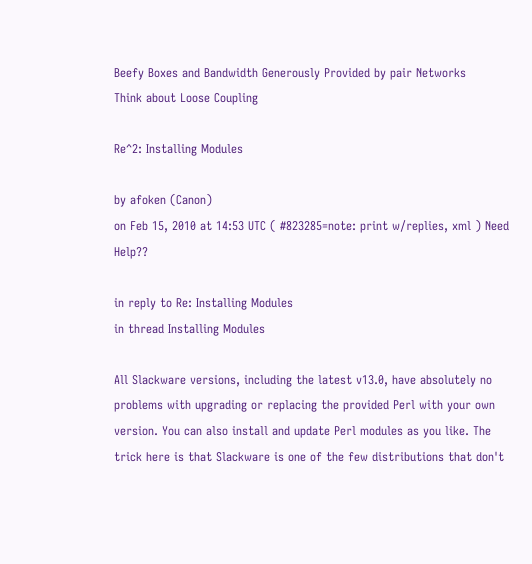Beefy Boxes and Bandwidth Generously Provided by pair Networks
Think about Loose Coupling

Re^2: Installing Modules

by afoken (Canon)
on Feb 15, 2010 at 14:53 UTC ( #823285=note: print w/replies, xml ) Need Help??

in reply to Re: Installing Modules
in thread Installing Modules

All Slackware versions, including the latest v13.0, have absolutely no problems with upgrading or replacing the provided Perl with your own version. You can also install and update Perl modules as you like. The trick here is that Slackware is one of the few distributions that don't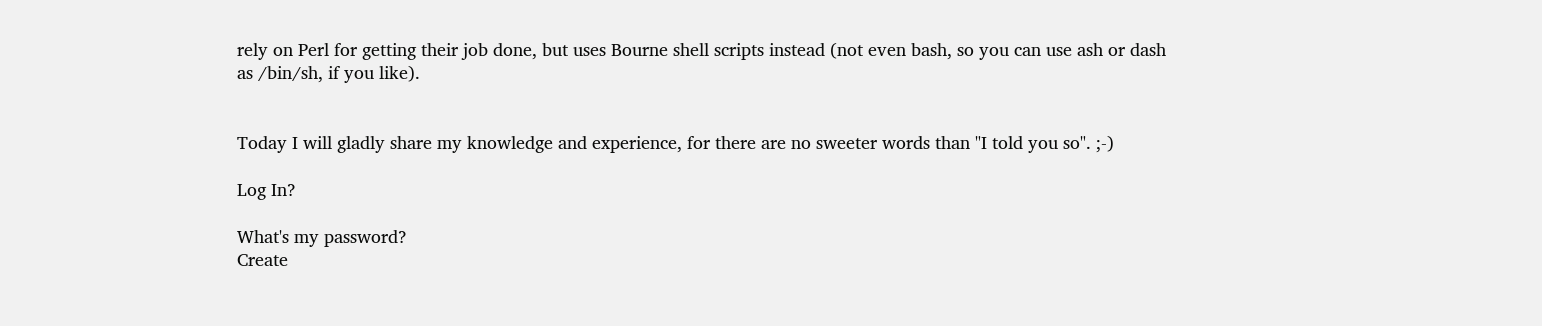rely on Perl for getting their job done, but uses Bourne shell scripts instead (not even bash, so you can use ash or dash as /bin/sh, if you like).


Today I will gladly share my knowledge and experience, for there are no sweeter words than "I told you so". ;-)

Log In?

What's my password?
Create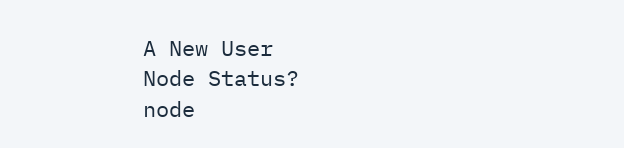A New User
Node Status?
node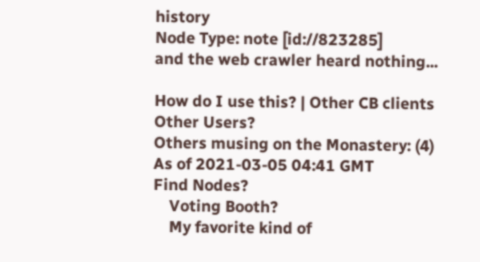history
Node Type: note [id://823285]
and the web crawler heard nothing...

How do I use this? | Other CB clients
Other Users?
Others musing on the Monastery: (4)
As of 2021-03-05 04:41 GMT
Find Nodes?
    Voting Booth?
    My favorite kind of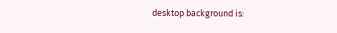desktop background is: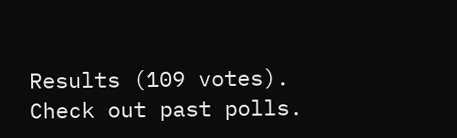Results (109 votes). Check out past polls.